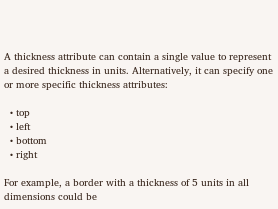A thickness attribute can contain a single value to represent a desired thickness in units. Alternatively, it can specify one or more specific thickness attributes:

  • top
  • left
  • bottom
  • right

For example, a border with a thickness of 5 units in all dimensions could be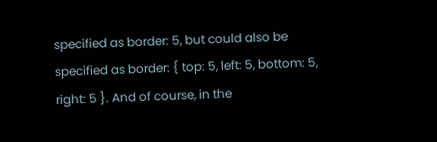specified as border: 5, but could also be specified as border: { top: 5, left: 5, bottom: 5, right: 5 }. And of course, in the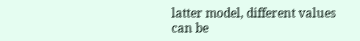latter model, different values can be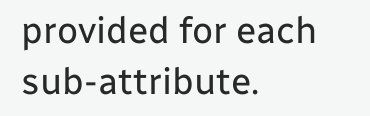provided for each sub-attribute.